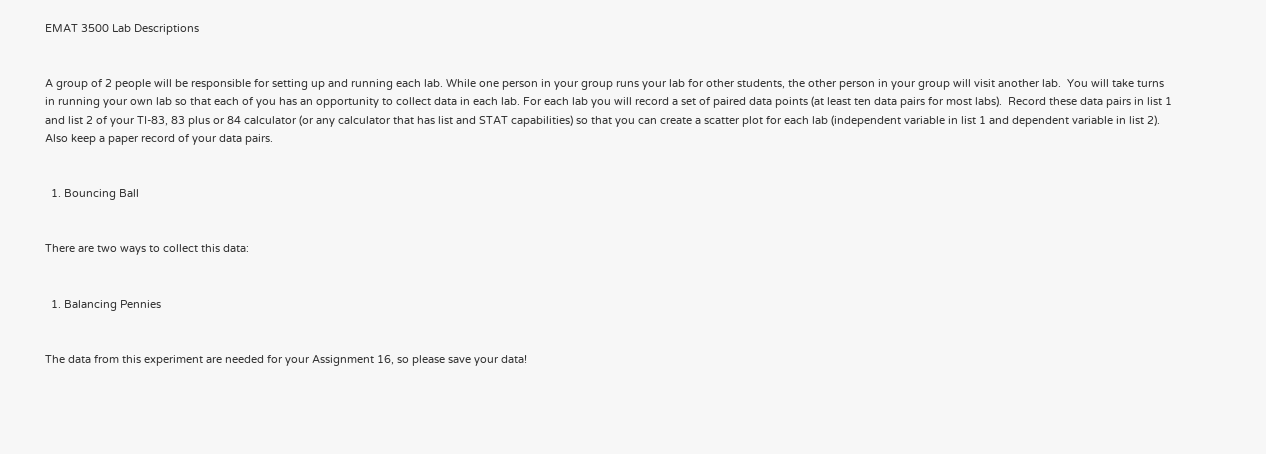EMAT 3500 Lab Descriptions


A group of 2 people will be responsible for setting up and running each lab. While one person in your group runs your lab for other students, the other person in your group will visit another lab.  You will take turns in running your own lab so that each of you has an opportunity to collect data in each lab. For each lab you will record a set of paired data points (at least ten data pairs for most labs).  Record these data pairs in list 1 and list 2 of your TI-83, 83 plus or 84 calculator (or any calculator that has list and STAT capabilities) so that you can create a scatter plot for each lab (independent variable in list 1 and dependent variable in list 2).  Also keep a paper record of your data pairs.


  1. Bouncing Ball


There are two ways to collect this data:


  1. Balancing Pennies


The data from this experiment are needed for your Assignment 16, so please save your data!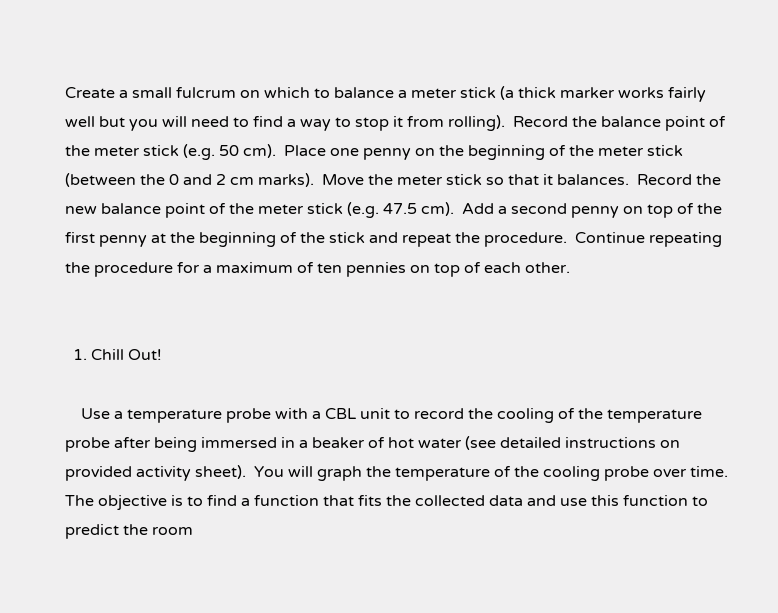Create a small fulcrum on which to balance a meter stick (a thick marker works fairly well but you will need to find a way to stop it from rolling).  Record the balance point of the meter stick (e.g. 50 cm).  Place one penny on the beginning of the meter stick (between the 0 and 2 cm marks).  Move the meter stick so that it balances.  Record the new balance point of the meter stick (e.g. 47.5 cm).  Add a second penny on top of the first penny at the beginning of the stick and repeat the procedure.  Continue repeating the procedure for a maximum of ten pennies on top of each other.


  1. Chill Out!

    Use a temperature probe with a CBL unit to record the cooling of the temperature probe after being immersed in a beaker of hot water (see detailed instructions on provided activity sheet).  You will graph the temperature of the cooling probe over time. The objective is to find a function that fits the collected data and use this function to predict the room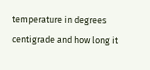temperature in degrees centigrade and how long it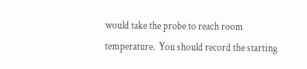would take the probe to reach room temperature.  You should record the starting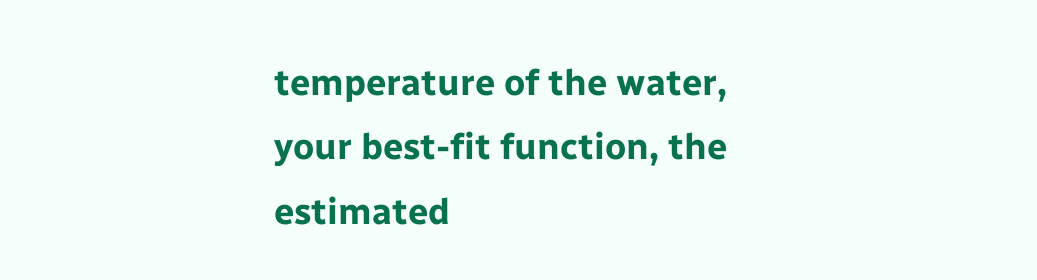temperature of the water, your best-fit function, the estimated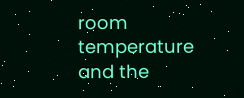room temperature and the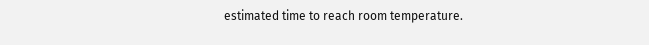estimated time to reach room temperature.